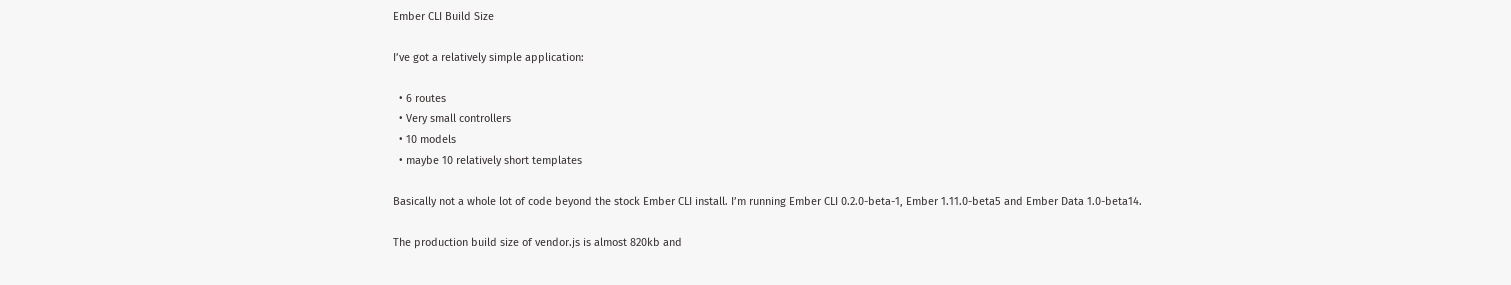Ember CLI Build Size

I’ve got a relatively simple application:

  • 6 routes
  • Very small controllers
  • 10 models
  • maybe 10 relatively short templates

Basically not a whole lot of code beyond the stock Ember CLI install. I’m running Ember CLI 0.2.0-beta-1, Ember 1.11.0-beta5 and Ember Data 1.0-beta14.

The production build size of vendor.js is almost 820kb and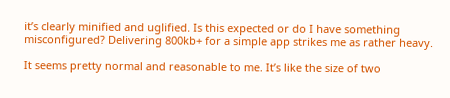it’s clearly minified and uglified. Is this expected or do I have something misconfigured? Delivering 800kb+ for a simple app strikes me as rather heavy.

It seems pretty normal and reasonable to me. It’s like the size of two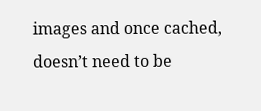images and once cached, doesn’t need to be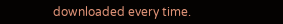downloaded every time.